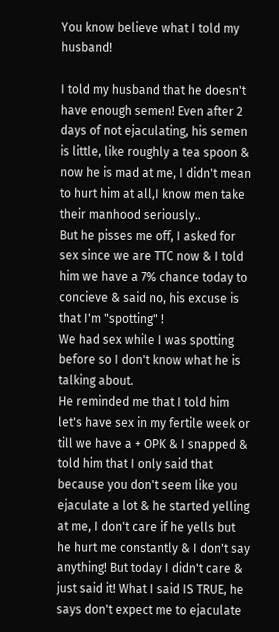You know believe what I told my husband!

I told my husband that he doesn't have enough semen! Even after 2 days of not ejaculating, his semen is little, like roughly a tea spoon & now he is mad at me, I didn't mean to hurt him at all,I know men take their manhood seriously..
But he pisses me off, I asked for sex since we are TTC now & I told him we have a 7% chance today to concieve & said no, his excuse is that I'm "spotting" !
We had sex while I was spotting before so I don't know what he is talking about.
He reminded me that I told him let's have sex in my fertile week or till we have a + OPK & I snapped & told him that I only said that because you don't seem like you ejaculate a lot & he started yelling at me, I don't care if he yells but he hurt me constantly & I don't say anything! But today I didn't care & just said it! What I said IS TRUE, he says don't expect me to ejaculate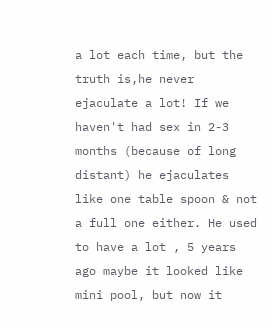a lot each time, but the truth is,he never ejaculate a lot! If we haven't had sex in 2-3 months (because of long distant) he ejaculates like one table spoon & not a full one either. He used to have a lot , 5 years ago maybe it looked like mini pool, but now it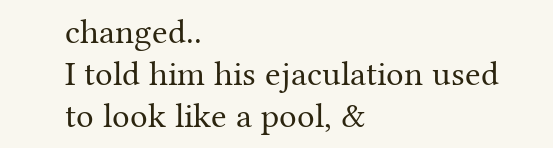changed..
I told him his ejaculation used to look like a pool, &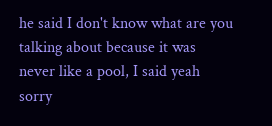he said I don't know what are you talking about because it was never like a pool, I said yeah sorry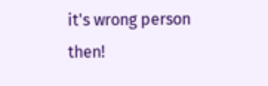it's wrong person then!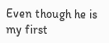Even though he is my first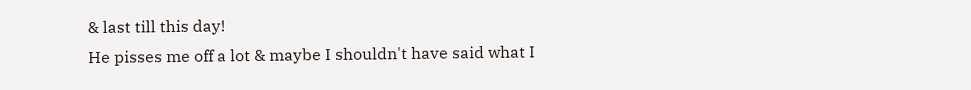& last till this day!
He pisses me off a lot & maybe I shouldn't have said what I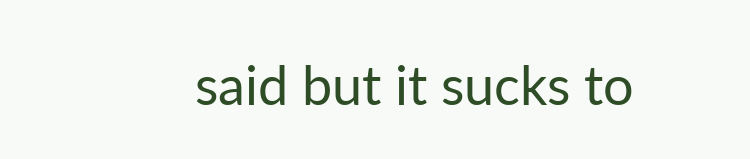said but it sucks to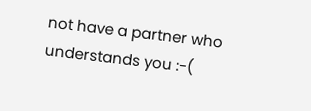not have a partner who understands you :-(